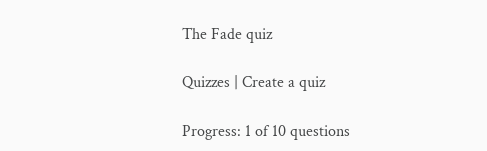The Fade quiz

Quizzes | Create a quiz

Progress: 1 of 10 questions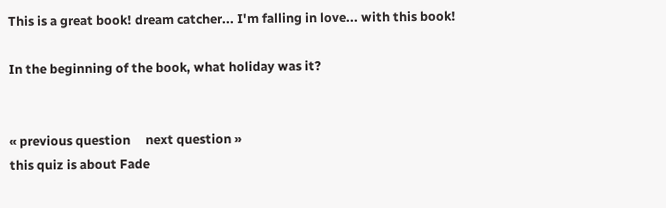This is a great book! dream catcher... I'm falling in love... with this book!

In the beginning of the book, what holiday was it?


« previous question     next question »
this quiz is about Fade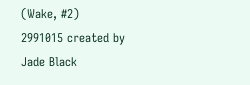(Wake, #2)
2991015 created by Jade Black